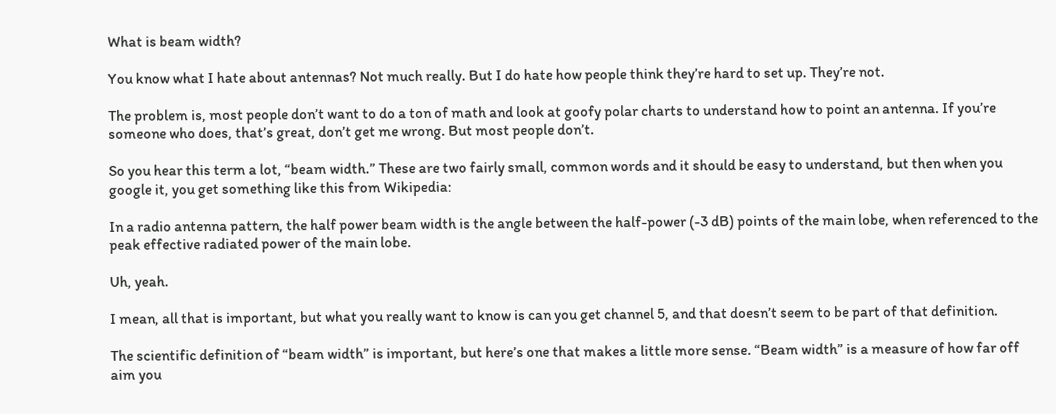What is beam width?

You know what I hate about antennas? Not much really. But I do hate how people think they’re hard to set up. They’re not.

The problem is, most people don’t want to do a ton of math and look at goofy polar charts to understand how to point an antenna. If you’re someone who does, that’s great, don’t get me wrong. But most people don’t.

So you hear this term a lot, “beam width.” These are two fairly small, common words and it should be easy to understand, but then when you google it, you get something like this from Wikipedia:

In a radio antenna pattern, the half power beam width is the angle between the half-power (-3 dB) points of the main lobe, when referenced to the peak effective radiated power of the main lobe.

Uh, yeah.

I mean, all that is important, but what you really want to know is can you get channel 5, and that doesn’t seem to be part of that definition.

The scientific definition of “beam width” is important, but here’s one that makes a little more sense. “Beam width” is a measure of how far off aim you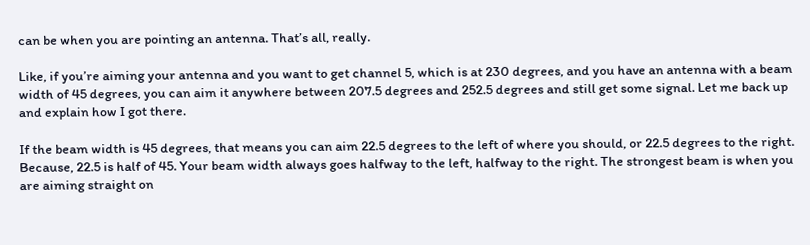can be when you are pointing an antenna. That’s all, really.

Like, if you’re aiming your antenna and you want to get channel 5, which is at 230 degrees, and you have an antenna with a beam width of 45 degrees, you can aim it anywhere between 207.5 degrees and 252.5 degrees and still get some signal. Let me back up and explain how I got there.

If the beam width is 45 degrees, that means you can aim 22.5 degrees to the left of where you should, or 22.5 degrees to the right. Because, 22.5 is half of 45. Your beam width always goes halfway to the left, halfway to the right. The strongest beam is when you are aiming straight on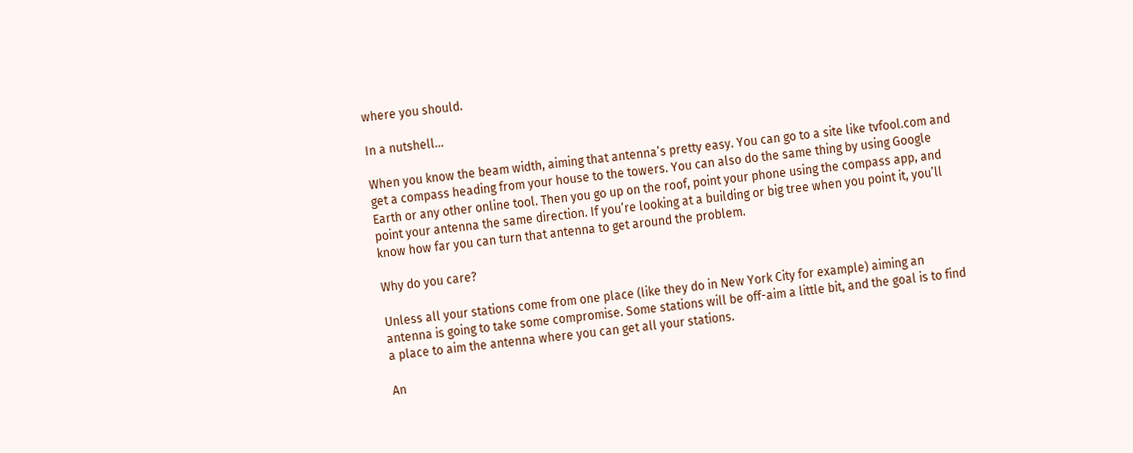where you should.

In a nutshell…

When you know the beam width, aiming that antenna’s pretty easy. You can go to a site like tvfool.com and get a compass heading from your house to the towers. You can also do the same thing by using Google Earth or any other online tool. Then you go up on the roof, point your phone using the compass app, and point your antenna the same direction. If you’re looking at a building or big tree when you point it, you’ll know how far you can turn that antenna to get around the problem.

Why do you care?

Unless all your stations come from one place (like they do in New York City for example) aiming an antenna is going to take some compromise. Some stations will be off-aim a little bit, and the goal is to find a place to aim the antenna where you can get all your stations.

An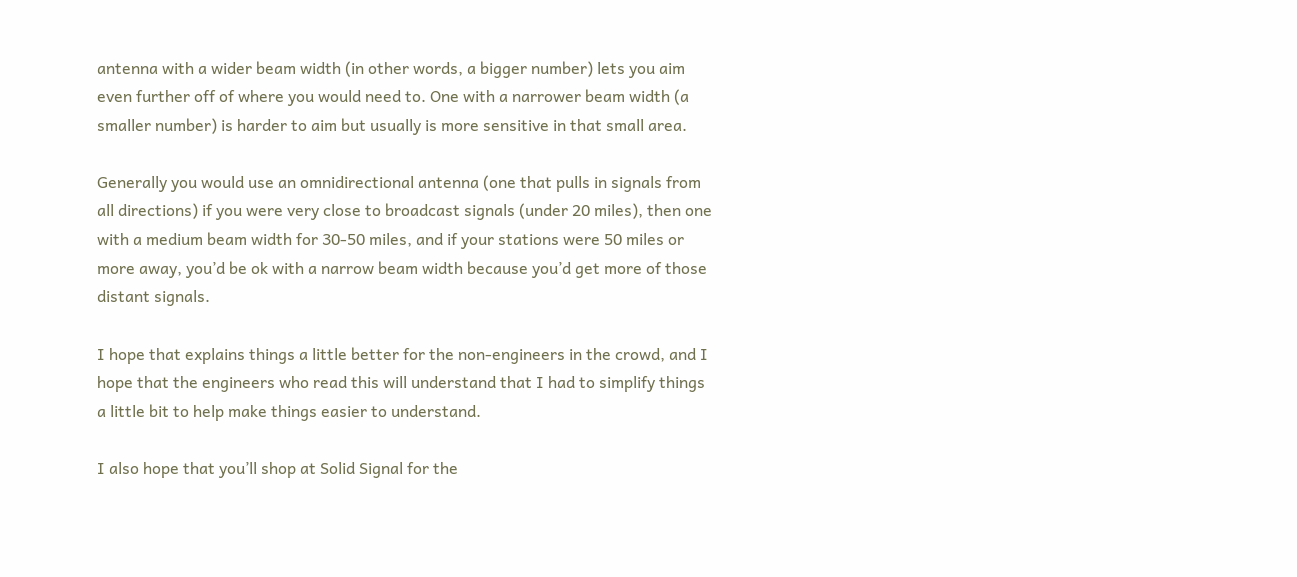antenna with a wider beam width (in other words, a bigger number) lets you aim even further off of where you would need to. One with a narrower beam width (a smaller number) is harder to aim but usually is more sensitive in that small area.

Generally you would use an omnidirectional antenna (one that pulls in signals from all directions) if you were very close to broadcast signals (under 20 miles), then one with a medium beam width for 30-50 miles, and if your stations were 50 miles or more away, you’d be ok with a narrow beam width because you’d get more of those distant signals.

I hope that explains things a little better for the non-engineers in the crowd, and I hope that the engineers who read this will understand that I had to simplify things a little bit to help make things easier to understand.

I also hope that you’ll shop at Solid Signal for the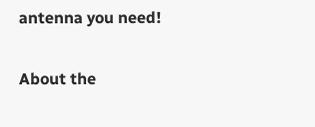antenna you need!

About the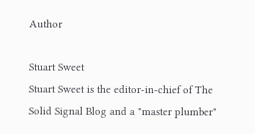Author

Stuart Sweet
Stuart Sweet is the editor-in-chief of The Solid Signal Blog and a "master plumber"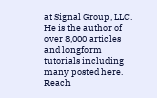at Signal Group, LLC. He is the author of over 8,000 articles and longform tutorials including many posted here. Reach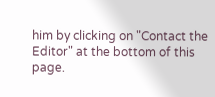him by clicking on "Contact the Editor" at the bottom of this page.